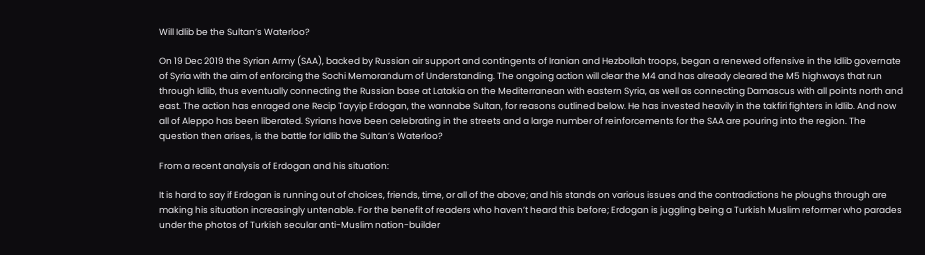Will Idlib be the Sultan’s Waterloo?

On 19 Dec 2019 the Syrian Army (SAA), backed by Russian air support and contingents of Iranian and Hezbollah troops, began a renewed offensive in the Idlib governate of Syria with the aim of enforcing the Sochi Memorandum of Understanding. The ongoing action will clear the M4 and has already cleared the M5 highways that run through Idlib, thus eventually connecting the Russian base at Latakia on the Mediterranean with eastern Syria, as well as connecting Damascus with all points north and east. The action has enraged one Recip Tayyip Erdogan, the wannabe Sultan, for reasons outlined below. He has invested heavily in the takfiri fighters in Idlib. And now all of Aleppo has been liberated. Syrians have been celebrating in the streets and a large number of reinforcements for the SAA are pouring into the region. The question then arises, is the battle for Idlib the Sultan’s Waterloo?

From a recent analysis of Erdogan and his situation:

It is hard to say if Erdogan is running out of choices, friends, time, or all of the above; and his stands on various issues and the contradictions he ploughs through are making his situation increasingly untenable. For the benefit of readers who haven’t heard this before; Erdogan is juggling being a Turkish Muslim reformer who parades under the photos of Turkish secular anti-Muslim nation-builder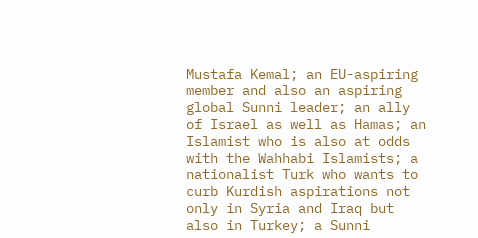Mustafa Kemal; an EU-aspiring member and also an aspiring global Sunni leader; an ally of Israel as well as Hamas; an Islamist who is also at odds with the Wahhabi Islamists; a nationalist Turk who wants to curb Kurdish aspirations not only in Syria and Iraq but also in Turkey; a Sunni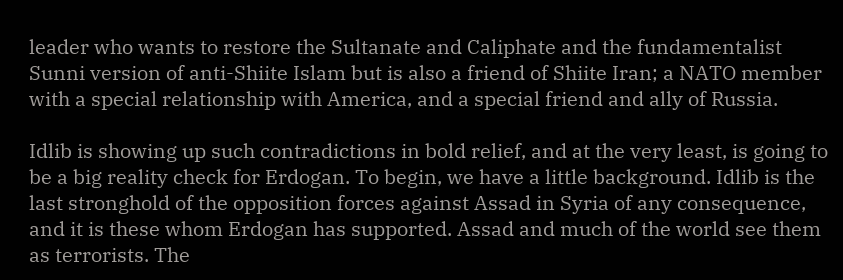leader who wants to restore the Sultanate and Caliphate and the fundamentalist Sunni version of anti-Shiite Islam but is also a friend of Shiite Iran; a NATO member with a special relationship with America, and a special friend and ally of Russia.

Idlib is showing up such contradictions in bold relief, and at the very least, is going to be a big reality check for Erdogan. To begin, we have a little background. Idlib is the last stronghold of the opposition forces against Assad in Syria of any consequence, and it is these whom Erdogan has supported. Assad and much of the world see them as terrorists. The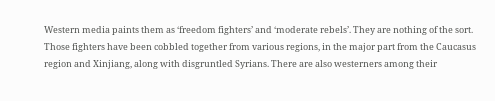Western media paints them as ‘freedom fighters’ and ‘moderate rebels’. They are nothing of the sort. Those fighters have been cobbled together from various regions, in the major part from the Caucasus region and Xinjiang, along with disgruntled Syrians. There are also westerners among their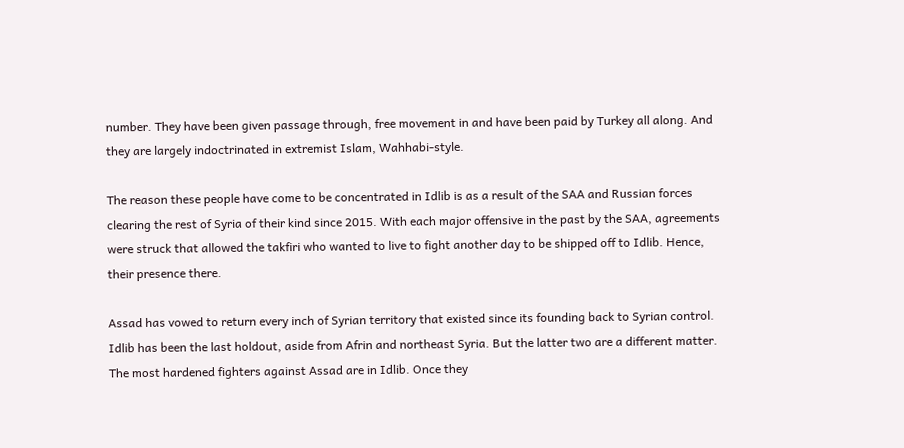number. They have been given passage through, free movement in and have been paid by Turkey all along. And they are largely indoctrinated in extremist Islam, Wahhabi-style.

The reason these people have come to be concentrated in Idlib is as a result of the SAA and Russian forces clearing the rest of Syria of their kind since 2015. With each major offensive in the past by the SAA, agreements were struck that allowed the takfiri who wanted to live to fight another day to be shipped off to Idlib. Hence, their presence there.

Assad has vowed to return every inch of Syrian territory that existed since its founding back to Syrian control. Idlib has been the last holdout, aside from Afrin and northeast Syria. But the latter two are a different matter. The most hardened fighters against Assad are in Idlib. Once they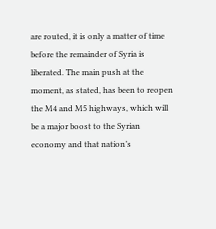are routed, it is only a matter of time before the remainder of Syria is liberated. The main push at the moment, as stated, has been to reopen the M4 and M5 highways, which will be a major boost to the Syrian economy and that nation’s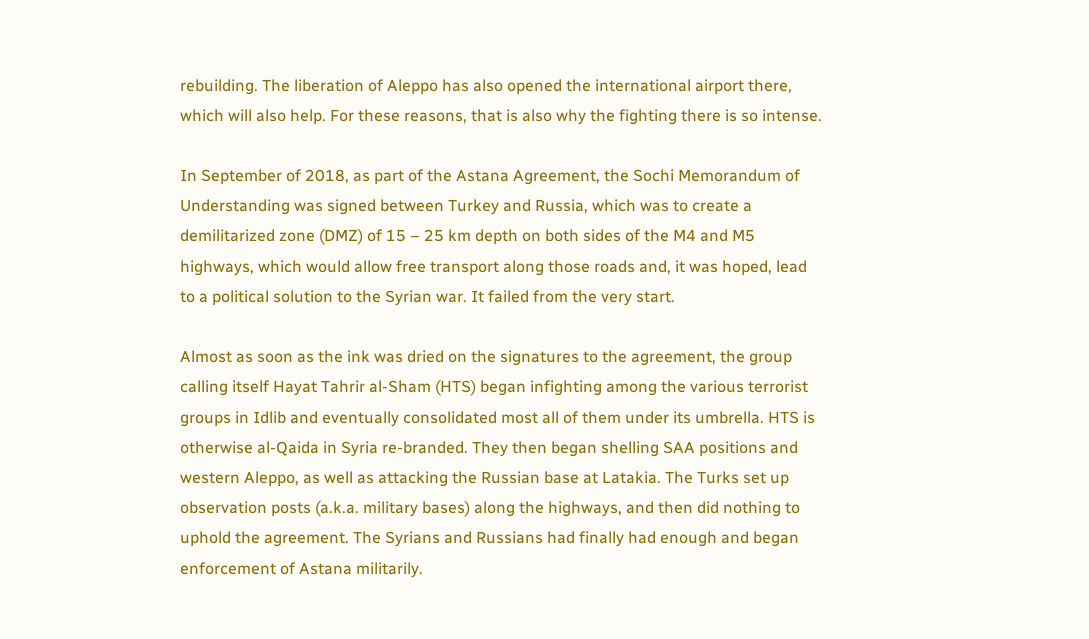rebuilding. The liberation of Aleppo has also opened the international airport there, which will also help. For these reasons, that is also why the fighting there is so intense.

In September of 2018, as part of the Astana Agreement, the Sochi Memorandum of Understanding was signed between Turkey and Russia, which was to create a demilitarized zone (DMZ) of 15 – 25 km depth on both sides of the M4 and M5 highways, which would allow free transport along those roads and, it was hoped, lead to a political solution to the Syrian war. It failed from the very start.

Almost as soon as the ink was dried on the signatures to the agreement, the group calling itself Hayat Tahrir al-Sham (HTS) began infighting among the various terrorist groups in Idlib and eventually consolidated most all of them under its umbrella. HTS is otherwise al-Qaida in Syria re-branded. They then began shelling SAA positions and western Aleppo, as well as attacking the Russian base at Latakia. The Turks set up observation posts (a.k.a. military bases) along the highways, and then did nothing to uphold the agreement. The Syrians and Russians had finally had enough and began enforcement of Astana militarily.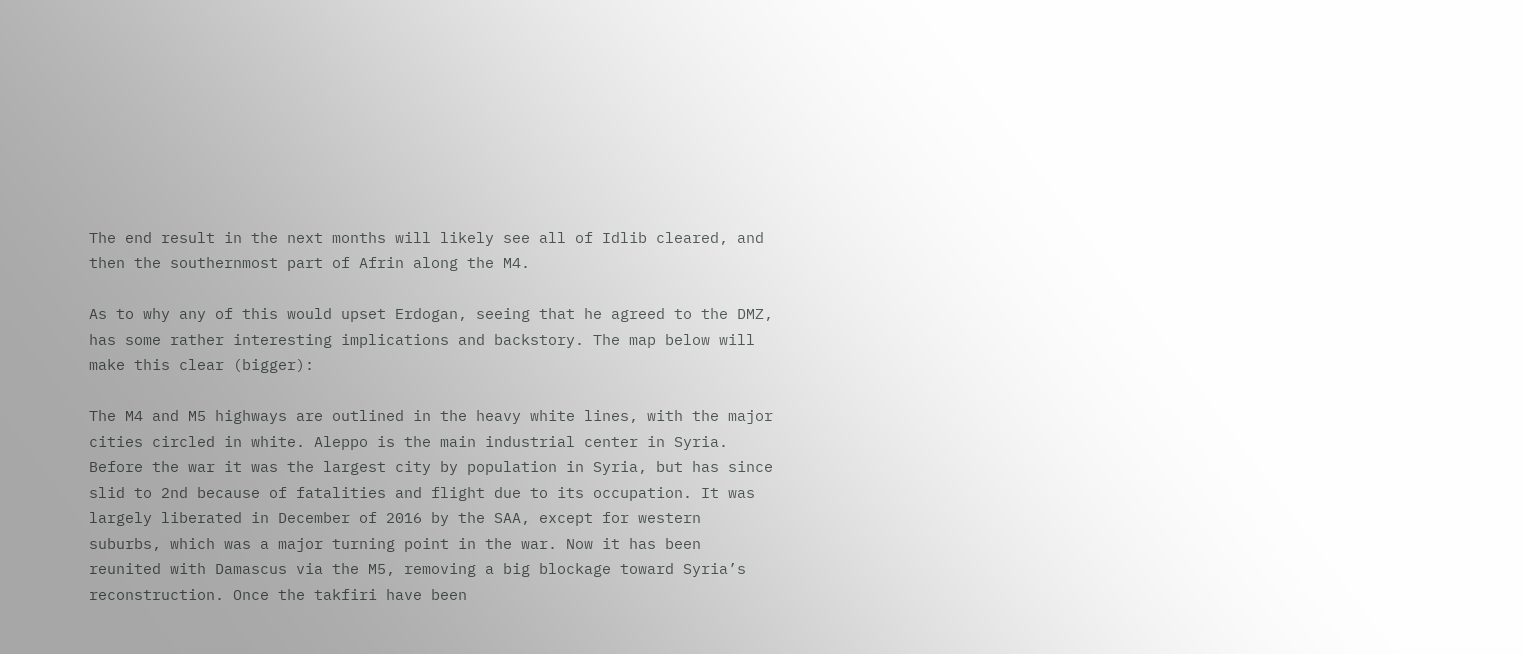The end result in the next months will likely see all of Idlib cleared, and then the southernmost part of Afrin along the M4.

As to why any of this would upset Erdogan, seeing that he agreed to the DMZ, has some rather interesting implications and backstory. The map below will make this clear (bigger):

The M4 and M5 highways are outlined in the heavy white lines, with the major cities circled in white. Aleppo is the main industrial center in Syria. Before the war it was the largest city by population in Syria, but has since slid to 2nd because of fatalities and flight due to its occupation. It was largely liberated in December of 2016 by the SAA, except for western suburbs, which was a major turning point in the war. Now it has been reunited with Damascus via the M5, removing a big blockage toward Syria’s reconstruction. Once the takfiri have been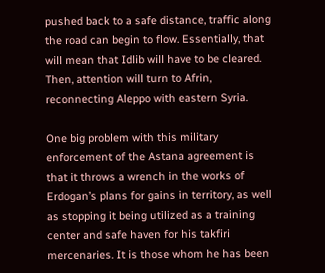pushed back to a safe distance, traffic along the road can begin to flow. Essentially, that will mean that Idlib will have to be cleared. Then, attention will turn to Afrin, reconnecting Aleppo with eastern Syria.

One big problem with this military enforcement of the Astana agreement is that it throws a wrench in the works of Erdogan’s plans for gains in territory, as well as stopping it being utilized as a training center and safe haven for his takfiri mercenaries. It is those whom he has been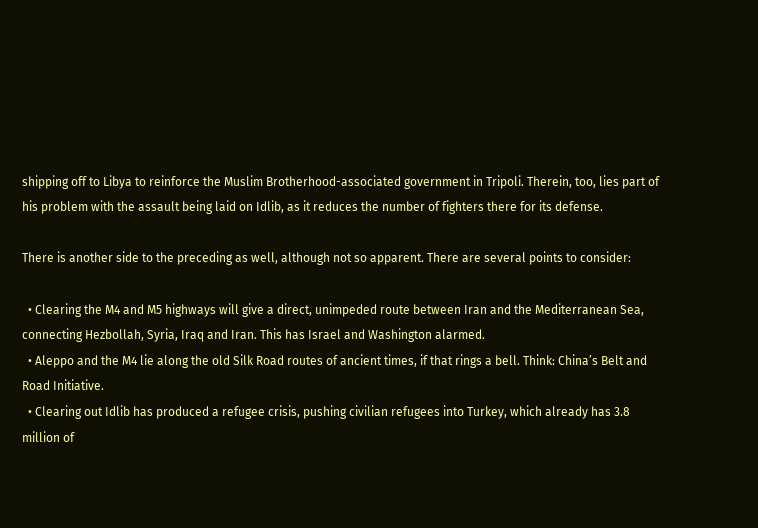shipping off to Libya to reinforce the Muslim Brotherhood-associated government in Tripoli. Therein, too, lies part of his problem with the assault being laid on Idlib, as it reduces the number of fighters there for its defense.

There is another side to the preceding as well, although not so apparent. There are several points to consider:

  • Clearing the M4 and M5 highways will give a direct, unimpeded route between Iran and the Mediterranean Sea, connecting Hezbollah, Syria, Iraq and Iran. This has Israel and Washington alarmed.
  • Aleppo and the M4 lie along the old Silk Road routes of ancient times, if that rings a bell. Think: China’s Belt and Road Initiative.
  • Clearing out Idlib has produced a refugee crisis, pushing civilian refugees into Turkey, which already has 3.8 million of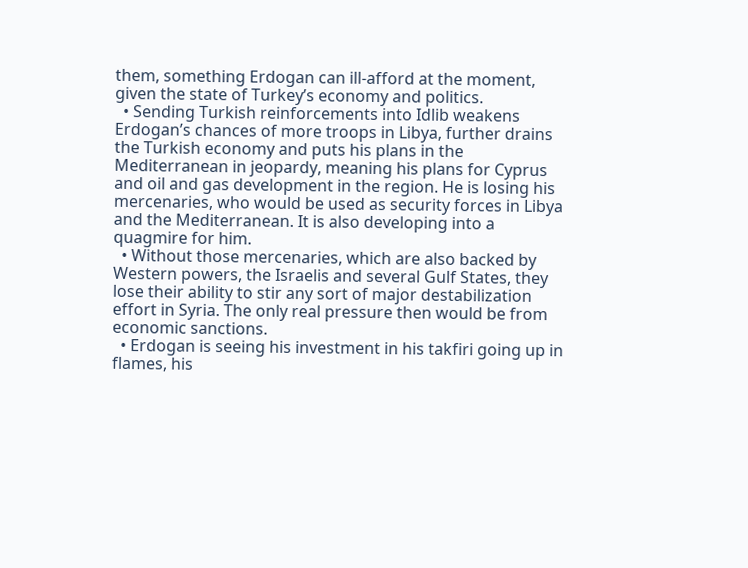them, something Erdogan can ill-afford at the moment, given the state of Turkey’s economy and politics.
  • Sending Turkish reinforcements into Idlib weakens Erdogan’s chances of more troops in Libya, further drains the Turkish economy and puts his plans in the Mediterranean in jeopardy, meaning his plans for Cyprus and oil and gas development in the region. He is losing his mercenaries, who would be used as security forces in Libya and the Mediterranean. It is also developing into a quagmire for him.
  • Without those mercenaries, which are also backed by Western powers, the Israelis and several Gulf States, they lose their ability to stir any sort of major destabilization effort in Syria. The only real pressure then would be from economic sanctions.
  • Erdogan is seeing his investment in his takfiri going up in flames, his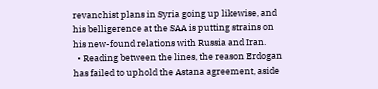revanchist plans in Syria going up likewise, and his belligerence at the SAA is putting strains on his new-found relations with Russia and Iran.
  • Reading between the lines, the reason Erdogan has failed to uphold the Astana agreement, aside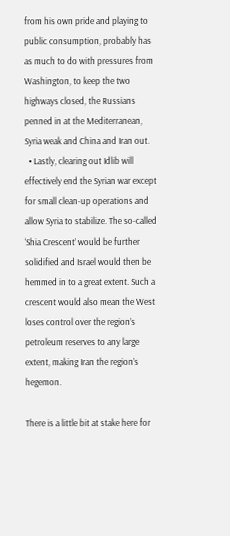from his own pride and playing to public consumption, probably has as much to do with pressures from Washington, to keep the two highways closed, the Russians penned in at the Mediterranean, Syria weak and China and Iran out.
  • Lastly, clearing out Idlib will effectively end the Syrian war except for small clean-up operations and allow Syria to stabilize. The so-called ‘Shia Crescent’ would be further solidified and Israel would then be hemmed in to a great extent. Such a crescent would also mean the West loses control over the region’s petroleum reserves to any large extent, making Iran the region’s hegemon.

There is a little bit at stake here for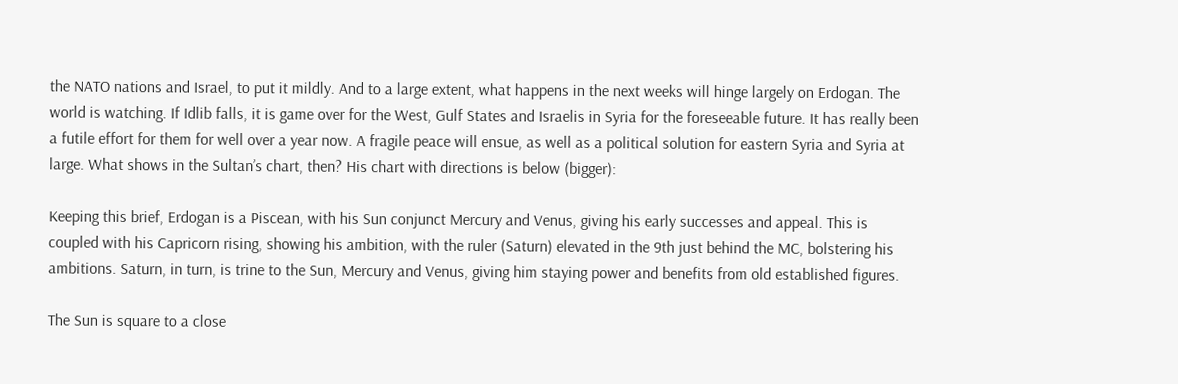the NATO nations and Israel, to put it mildly. And to a large extent, what happens in the next weeks will hinge largely on Erdogan. The world is watching. If Idlib falls, it is game over for the West, Gulf States and Israelis in Syria for the foreseeable future. It has really been a futile effort for them for well over a year now. A fragile peace will ensue, as well as a political solution for eastern Syria and Syria at large. What shows in the Sultan’s chart, then? His chart with directions is below (bigger):

Keeping this brief, Erdogan is a Piscean, with his Sun conjunct Mercury and Venus, giving his early successes and appeal. This is coupled with his Capricorn rising, showing his ambition, with the ruler (Saturn) elevated in the 9th just behind the MC, bolstering his ambitions. Saturn, in turn, is trine to the Sun, Mercury and Venus, giving him staying power and benefits from old established figures.

The Sun is square to a close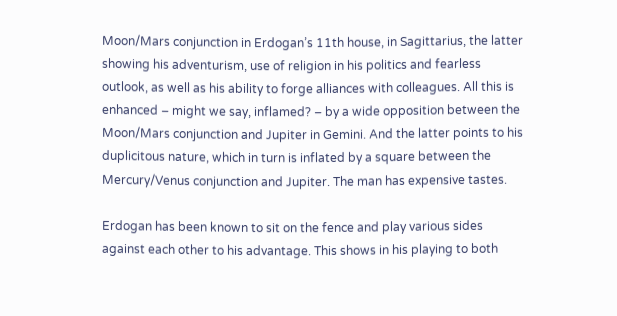Moon/Mars conjunction in Erdogan’s 11th house, in Sagittarius, the latter showing his adventurism, use of religion in his politics and fearless outlook, as well as his ability to forge alliances with colleagues. All this is enhanced – might we say, inflamed? – by a wide opposition between the Moon/Mars conjunction and Jupiter in Gemini. And the latter points to his duplicitous nature, which in turn is inflated by a square between the Mercury/Venus conjunction and Jupiter. The man has expensive tastes.

Erdogan has been known to sit on the fence and play various sides against each other to his advantage. This shows in his playing to both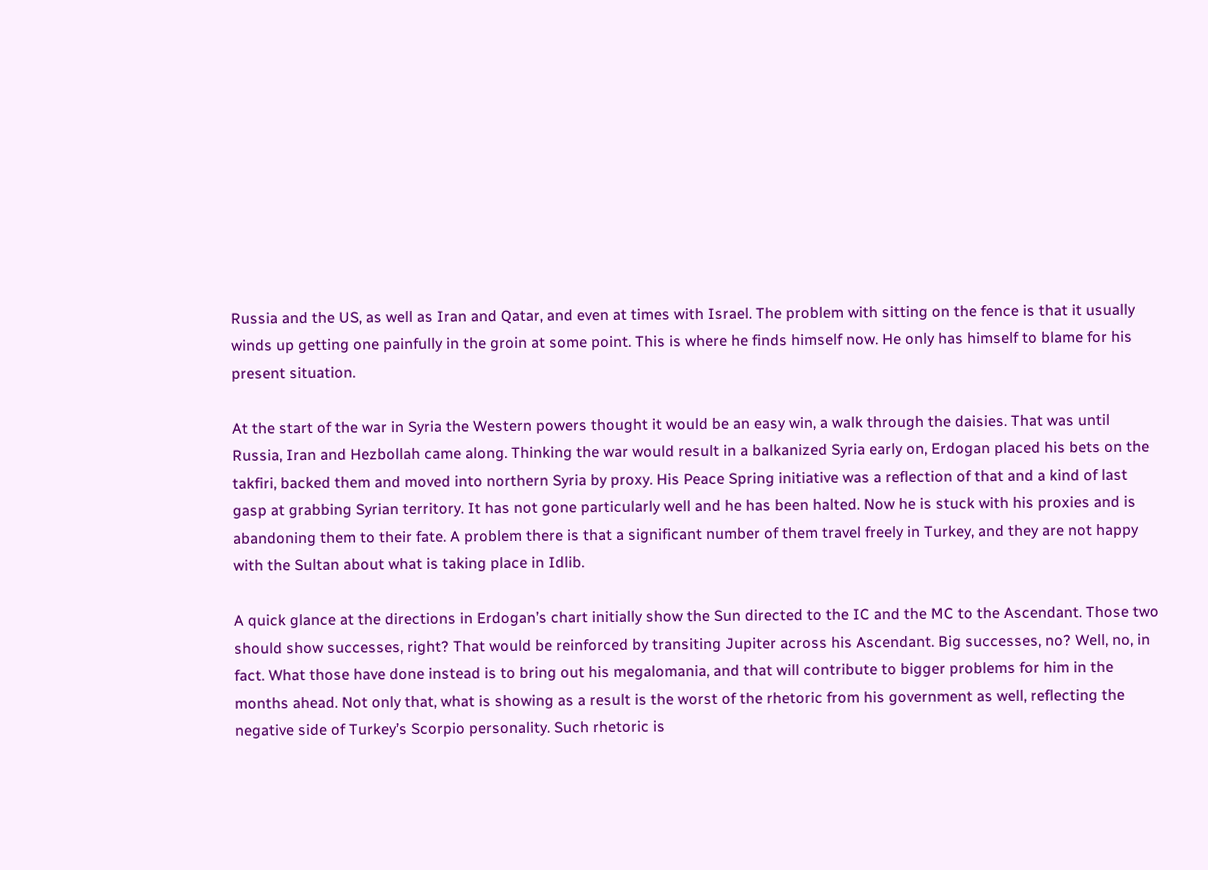Russia and the US, as well as Iran and Qatar, and even at times with Israel. The problem with sitting on the fence is that it usually winds up getting one painfully in the groin at some point. This is where he finds himself now. He only has himself to blame for his present situation.

At the start of the war in Syria the Western powers thought it would be an easy win, a walk through the daisies. That was until Russia, Iran and Hezbollah came along. Thinking the war would result in a balkanized Syria early on, Erdogan placed his bets on the takfiri, backed them and moved into northern Syria by proxy. His Peace Spring initiative was a reflection of that and a kind of last gasp at grabbing Syrian territory. It has not gone particularly well and he has been halted. Now he is stuck with his proxies and is abandoning them to their fate. A problem there is that a significant number of them travel freely in Turkey, and they are not happy with the Sultan about what is taking place in Idlib.

A quick glance at the directions in Erdogan’s chart initially show the Sun directed to the IC and the MC to the Ascendant. Those two should show successes, right? That would be reinforced by transiting Jupiter across his Ascendant. Big successes, no? Well, no, in fact. What those have done instead is to bring out his megalomania, and that will contribute to bigger problems for him in the months ahead. Not only that, what is showing as a result is the worst of the rhetoric from his government as well, reflecting the negative side of Turkey’s Scorpio personality. Such rhetoric is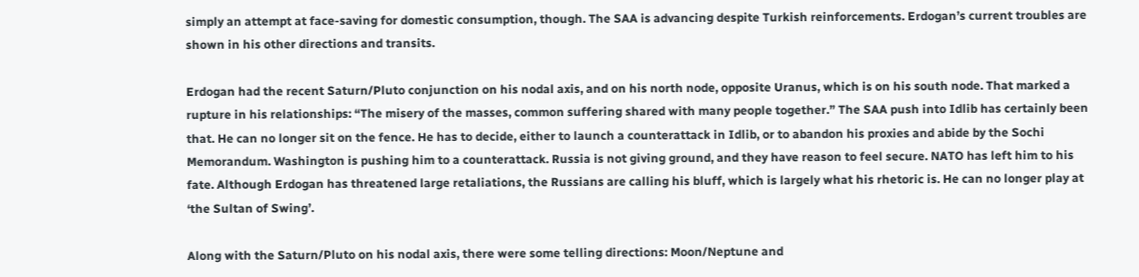simply an attempt at face-saving for domestic consumption, though. The SAA is advancing despite Turkish reinforcements. Erdogan’s current troubles are shown in his other directions and transits.

Erdogan had the recent Saturn/Pluto conjunction on his nodal axis, and on his north node, opposite Uranus, which is on his south node. That marked a rupture in his relationships: “The misery of the masses, common suffering shared with many people together.” The SAA push into Idlib has certainly been that. He can no longer sit on the fence. He has to decide, either to launch a counterattack in Idlib, or to abandon his proxies and abide by the Sochi Memorandum. Washington is pushing him to a counterattack. Russia is not giving ground, and they have reason to feel secure. NATO has left him to his fate. Although Erdogan has threatened large retaliations, the Russians are calling his bluff, which is largely what his rhetoric is. He can no longer play at ‘the Sultan of Swing’.

Along with the Saturn/Pluto on his nodal axis, there were some telling directions: Moon/Neptune and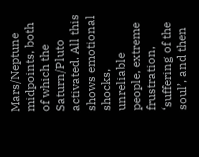Mars/Neptune midpoints, both of which the Saturn/Pluto activated. All this shows emotional shocks, unreliable people, extreme frustration, ‘suffering of the soul’, and then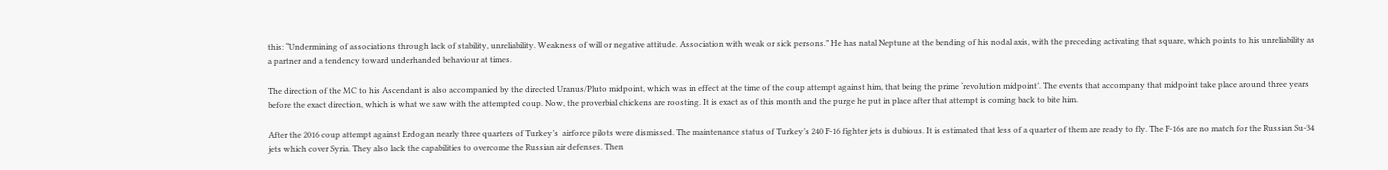this: “Undermining of associations through lack of stability, unreliability. Weakness of will or negative attitude. Association with weak or sick persons.” He has natal Neptune at the bending of his nodal axis, with the preceding activating that square, which points to his unreliability as a partner and a tendency toward underhanded behaviour at times.

The direction of the MC to his Ascendant is also accompanied by the directed Uranus/Pluto midpoint, which was in effect at the time of the coup attempt against him, that being the prime ‘revolution midpoint’. The events that accompany that midpoint take place around three years before the exact direction, which is what we saw with the attempted coup. Now, the proverbial chickens are roosting. It is exact as of this month and the purge he put in place after that attempt is coming back to bite him.

After the 2016 coup attempt against Erdogan nearly three quarters of Turkey’s  airforce pilots were dismissed. The maintenance status of Turkey’s 240 F-16 fighter jets is dubious. It is estimated that less of a quarter of them are ready to fly. The F-16s are no match for the Russian Su-34 jets which cover Syria. They also lack the capabilities to overcome the Russian air defenses. Then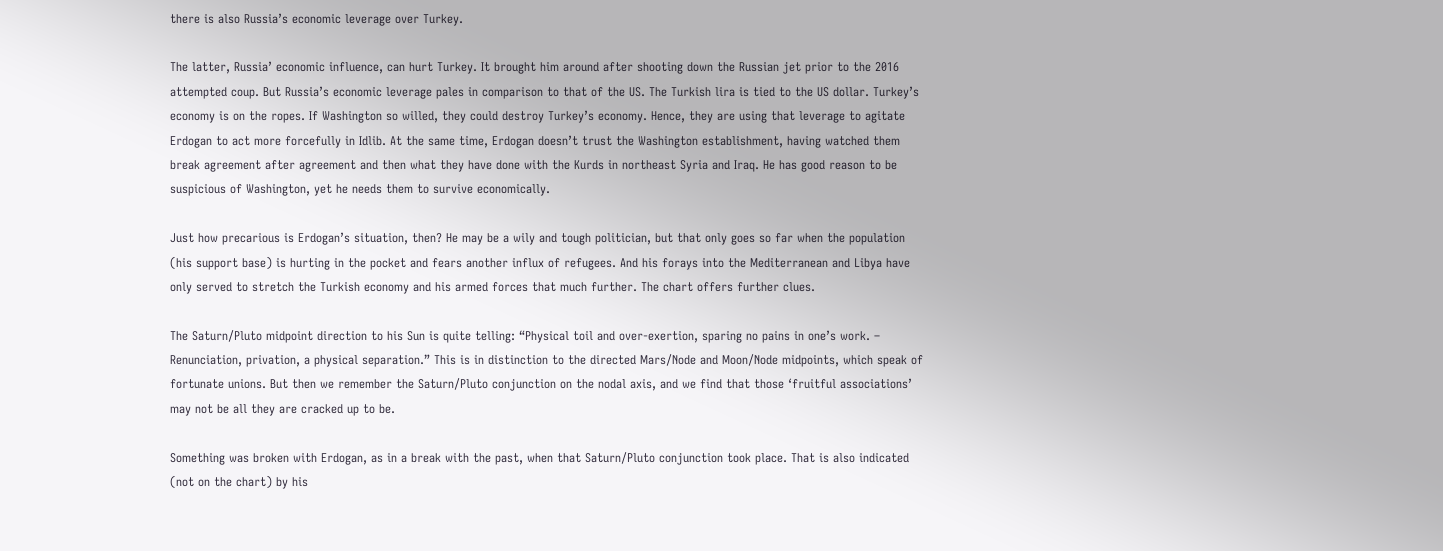there is also Russia’s economic leverage over Turkey.

The latter, Russia’ economic influence, can hurt Turkey. It brought him around after shooting down the Russian jet prior to the 2016 attempted coup. But Russia’s economic leverage pales in comparison to that of the US. The Turkish lira is tied to the US dollar. Turkey’s economy is on the ropes. If Washington so willed, they could destroy Turkey’s economy. Hence, they are using that leverage to agitate Erdogan to act more forcefully in Idlib. At the same time, Erdogan doesn’t trust the Washington establishment, having watched them break agreement after agreement and then what they have done with the Kurds in northeast Syria and Iraq. He has good reason to be suspicious of Washington, yet he needs them to survive economically.

Just how precarious is Erdogan’s situation, then? He may be a wily and tough politician, but that only goes so far when the population (his support base) is hurting in the pocket and fears another influx of refugees. And his forays into the Mediterranean and Libya have only served to stretch the Turkish economy and his armed forces that much further. The chart offers further clues.

The Saturn/Pluto midpoint direction to his Sun is quite telling: “Physical toil and over-exertion, sparing no pains in one’s work. – Renunciation, privation, a physical separation.” This is in distinction to the directed Mars/Node and Moon/Node midpoints, which speak of fortunate unions. But then we remember the Saturn/Pluto conjunction on the nodal axis, and we find that those ‘fruitful associations’ may not be all they are cracked up to be.

Something was broken with Erdogan, as in a break with the past, when that Saturn/Pluto conjunction took place. That is also indicated (not on the chart) by his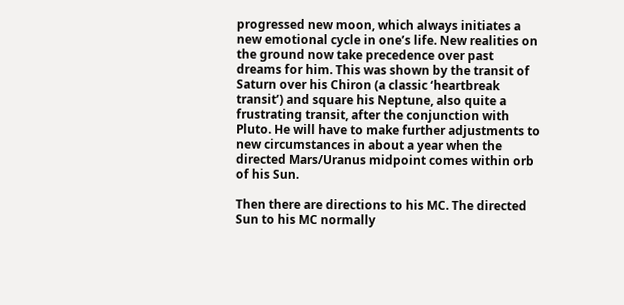progressed new moon, which always initiates a new emotional cycle in one’s life. New realities on the ground now take precedence over past dreams for him. This was shown by the transit of Saturn over his Chiron (a classic ‘heartbreak transit’) and square his Neptune, also quite a frustrating transit, after the conjunction with Pluto. He will have to make further adjustments to new circumstances in about a year when the directed Mars/Uranus midpoint comes within orb of his Sun.

Then there are directions to his MC. The directed Sun to his MC normally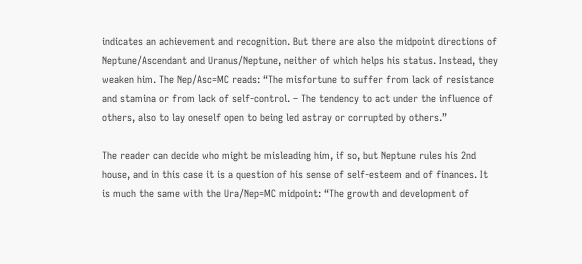indicates an achievement and recognition. But there are also the midpoint directions of Neptune/Ascendant and Uranus/Neptune, neither of which helps his status. Instead, they weaken him. The Nep/Asc=MC reads: “The misfortune to suffer from lack of resistance and stamina or from lack of self-control. – The tendency to act under the influence of others, also to lay oneself open to being led astray or corrupted by others.”

The reader can decide who might be misleading him, if so, but Neptune rules his 2nd house, and in this case it is a question of his sense of self-esteem and of finances. It is much the same with the Ura/Nep=MC midpoint: “The growth and development of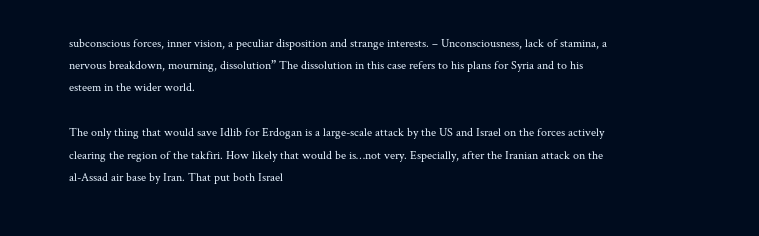subconscious forces, inner vision, a peculiar disposition and strange interests. – Unconsciousness, lack of stamina, a nervous breakdown, mourning, dissolution” The dissolution in this case refers to his plans for Syria and to his esteem in the wider world.

The only thing that would save Idlib for Erdogan is a large-scale attack by the US and Israel on the forces actively clearing the region of the takfiri. How likely that would be is…not very. Especially, after the Iranian attack on the al-Assad air base by Iran. That put both Israel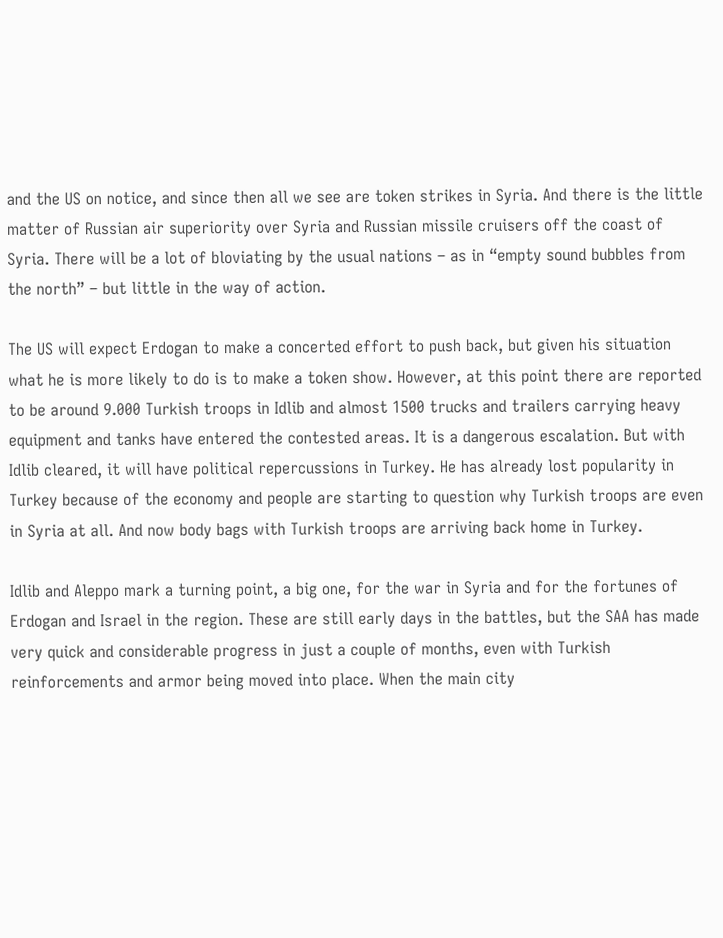and the US on notice, and since then all we see are token strikes in Syria. And there is the little matter of Russian air superiority over Syria and Russian missile cruisers off the coast of Syria. There will be a lot of bloviating by the usual nations – as in “empty sound bubbles from the north” – but little in the way of action.

The US will expect Erdogan to make a concerted effort to push back, but given his situation what he is more likely to do is to make a token show. However, at this point there are reported to be around 9.000 Turkish troops in Idlib and almost 1500 trucks and trailers carrying heavy equipment and tanks have entered the contested areas. It is a dangerous escalation. But with Idlib cleared, it will have political repercussions in Turkey. He has already lost popularity in Turkey because of the economy and people are starting to question why Turkish troops are even in Syria at all. And now body bags with Turkish troops are arriving back home in Turkey.

Idlib and Aleppo mark a turning point, a big one, for the war in Syria and for the fortunes of Erdogan and Israel in the region. These are still early days in the battles, but the SAA has made very quick and considerable progress in just a couple of months, even with Turkish reinforcements and armor being moved into place. When the main city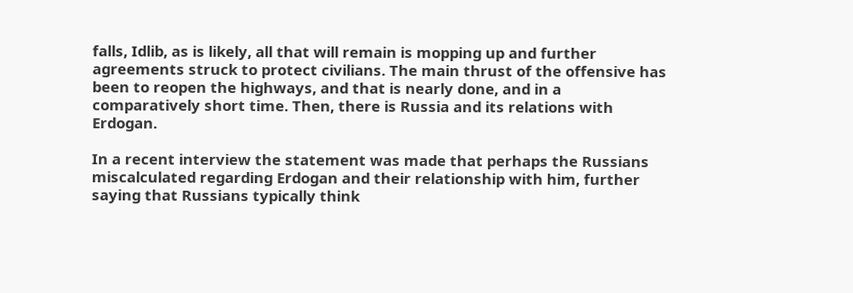falls, Idlib, as is likely, all that will remain is mopping up and further agreements struck to protect civilians. The main thrust of the offensive has been to reopen the highways, and that is nearly done, and in a comparatively short time. Then, there is Russia and its relations with Erdogan.

In a recent interview the statement was made that perhaps the Russians miscalculated regarding Erdogan and their relationship with him, further saying that Russians typically think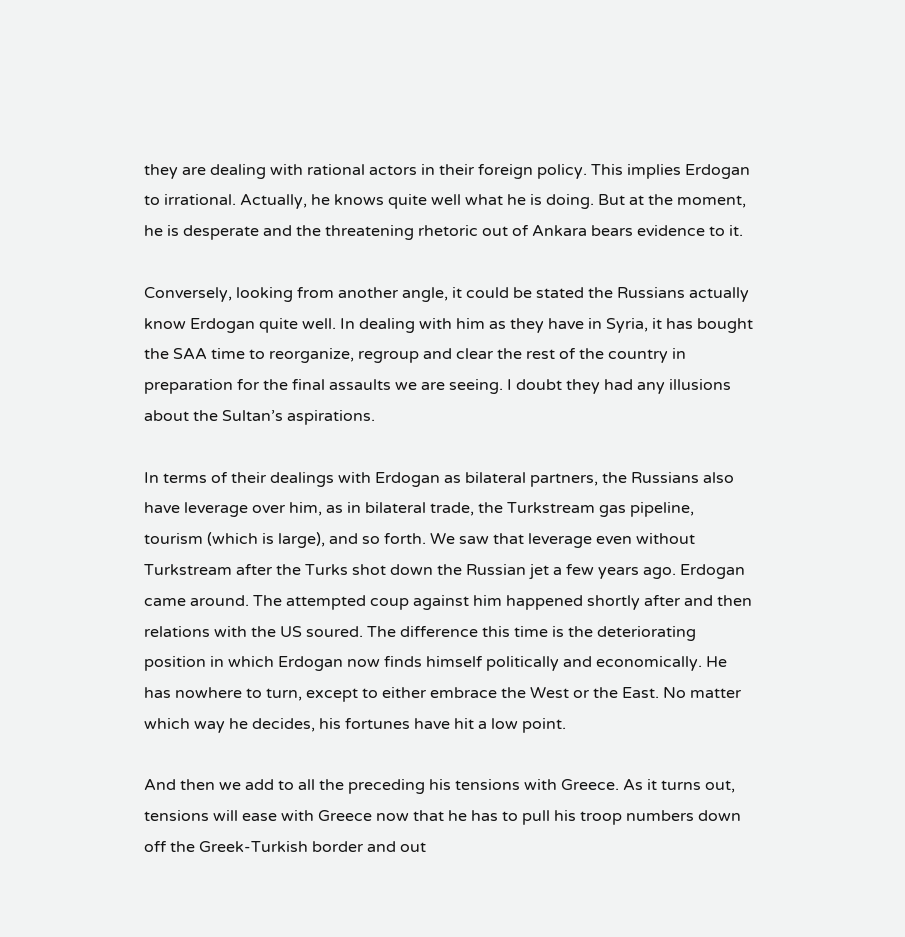they are dealing with rational actors in their foreign policy. This implies Erdogan to irrational. Actually, he knows quite well what he is doing. But at the moment, he is desperate and the threatening rhetoric out of Ankara bears evidence to it.

Conversely, looking from another angle, it could be stated the Russians actually know Erdogan quite well. In dealing with him as they have in Syria, it has bought the SAA time to reorganize, regroup and clear the rest of the country in preparation for the final assaults we are seeing. I doubt they had any illusions about the Sultan’s aspirations.

In terms of their dealings with Erdogan as bilateral partners, the Russians also have leverage over him, as in bilateral trade, the Turkstream gas pipeline, tourism (which is large), and so forth. We saw that leverage even without Turkstream after the Turks shot down the Russian jet a few years ago. Erdogan came around. The attempted coup against him happened shortly after and then relations with the US soured. The difference this time is the deteriorating position in which Erdogan now finds himself politically and economically. He has nowhere to turn, except to either embrace the West or the East. No matter which way he decides, his fortunes have hit a low point.

And then we add to all the preceding his tensions with Greece. As it turns out, tensions will ease with Greece now that he has to pull his troop numbers down off the Greek-Turkish border and out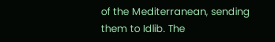of the Mediterranean, sending them to Idlib. The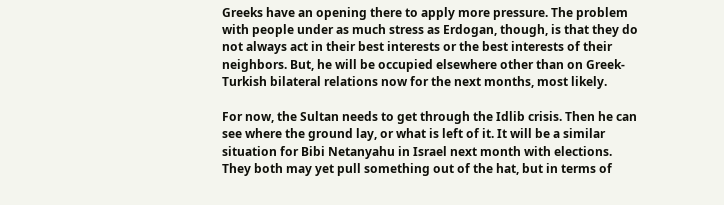Greeks have an opening there to apply more pressure. The problem with people under as much stress as Erdogan, though, is that they do not always act in their best interests or the best interests of their neighbors. But, he will be occupied elsewhere other than on Greek-Turkish bilateral relations now for the next months, most likely.

For now, the Sultan needs to get through the Idlib crisis. Then he can see where the ground lay, or what is left of it. It will be a similar situation for Bibi Netanyahu in Israel next month with elections. They both may yet pull something out of the hat, but in terms of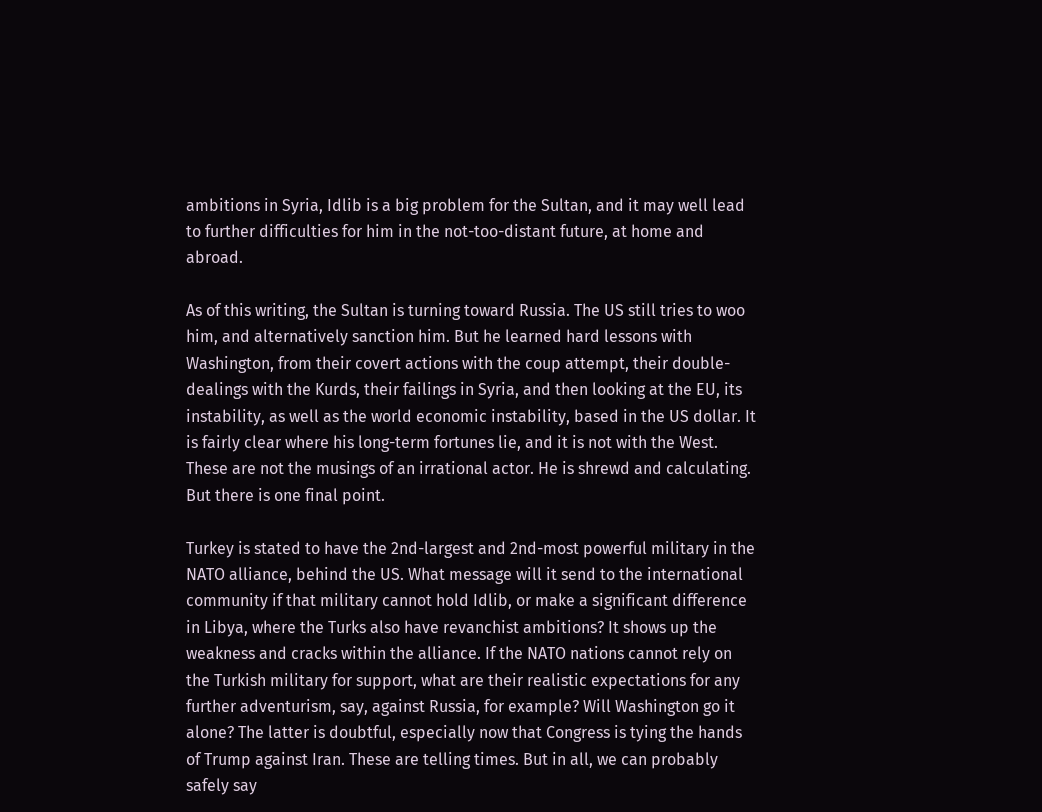ambitions in Syria, Idlib is a big problem for the Sultan, and it may well lead to further difficulties for him in the not-too-distant future, at home and abroad.

As of this writing, the Sultan is turning toward Russia. The US still tries to woo him, and alternatively sanction him. But he learned hard lessons with Washington, from their covert actions with the coup attempt, their double-dealings with the Kurds, their failings in Syria, and then looking at the EU, its instability, as well as the world economic instability, based in the US dollar. It is fairly clear where his long-term fortunes lie, and it is not with the West. These are not the musings of an irrational actor. He is shrewd and calculating. But there is one final point.

Turkey is stated to have the 2nd-largest and 2nd-most powerful military in the NATO alliance, behind the US. What message will it send to the international community if that military cannot hold Idlib, or make a significant difference in Libya, where the Turks also have revanchist ambitions? It shows up the weakness and cracks within the alliance. If the NATO nations cannot rely on the Turkish military for support, what are their realistic expectations for any further adventurism, say, against Russia, for example? Will Washington go it alone? The latter is doubtful, especially now that Congress is tying the hands of Trump against Iran. These are telling times. But in all, we can probably safely say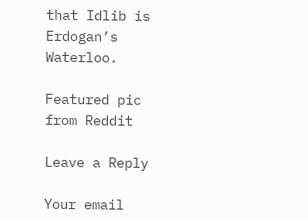that Idlib is Erdogan’s Waterloo.

Featured pic from Reddit

Leave a Reply

Your email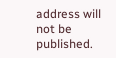address will not be published.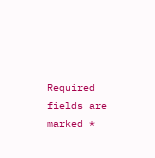Required fields are marked *